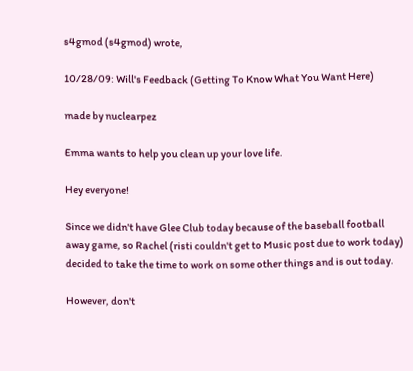s4gmod (s4gmod) wrote,

10/28/09: Will's Feedback (Getting To Know What You Want Here)

made by nuclearpez

Emma wants to help you clean up your love life.

Hey everyone!

Since we didn't have Glee Club today because of the baseball football away game, so Rachel (risti couldn't get to Music post due to work today) decided to take the time to work on some other things and is out today.

However, don't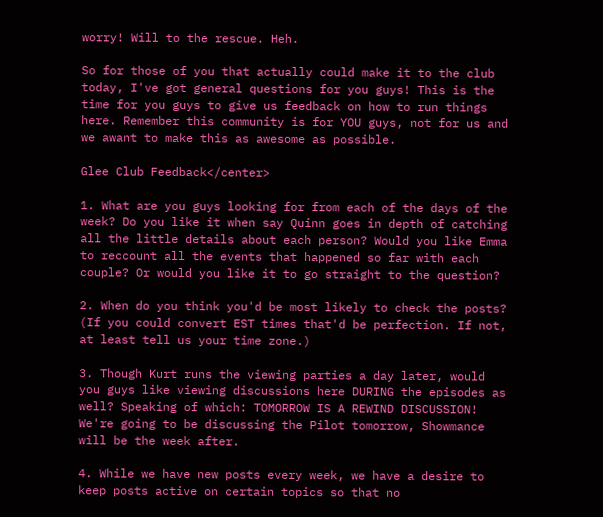worry! Will to the rescue. Heh.

So for those of you that actually could make it to the club today, I've got general questions for you guys! This is the time for you guys to give us feedback on how to run things here. Remember this community is for YOU guys, not for us and we awant to make this as awesome as possible.

Glee Club Feedback</center>

1. What are you guys looking for from each of the days of the week? Do you like it when say Quinn goes in depth of catching all the little details about each person? Would you like Emma to reccount all the events that happened so far with each couple? Or would you like it to go straight to the question?

2. When do you think you'd be most likely to check the posts? (If you could convert EST times that'd be perfection. If not, at least tell us your time zone.)

3. Though Kurt runs the viewing parties a day later, would you guys like viewing discussions here DURING the episodes as well? Speaking of which: TOMORROW IS A REWIND DISCUSSION! We're going to be discussing the Pilot tomorrow, Showmance will be the week after.

4. While we have new posts every week, we have a desire to keep posts active on certain topics so that no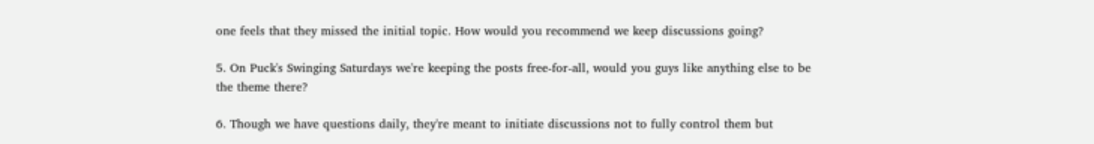one feels that they missed the initial topic. How would you recommend we keep discussions going?

5. On Puck's Swinging Saturdays we're keeping the posts free-for-all, would you guys like anything else to be the theme there?

6. Though we have questions daily, they're meant to initiate discussions not to fully control them but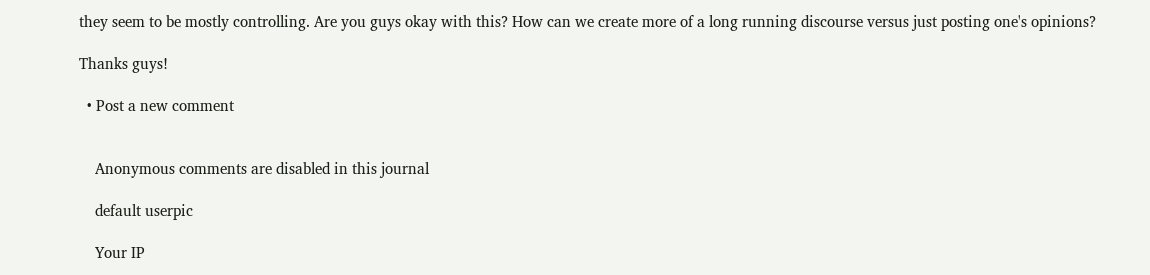they seem to be mostly controlling. Are you guys okay with this? How can we create more of a long running discourse versus just posting one's opinions?

Thanks guys!

  • Post a new comment


    Anonymous comments are disabled in this journal

    default userpic

    Your IP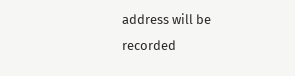address will be recorded